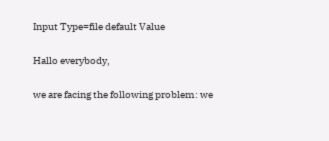Input Type=file default Value

Hallo everybody,

we are facing the following problem: we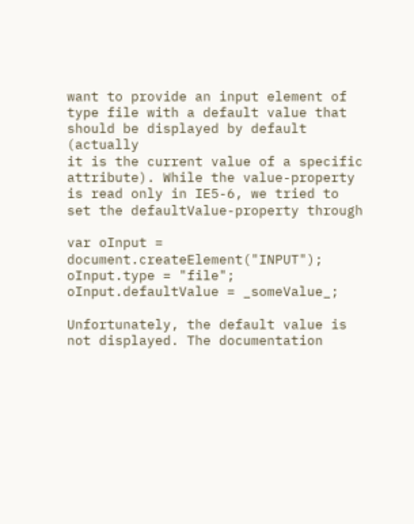want to provide an input element of
type file with a default value that should be displayed by default (actually
it is the current value of a specific attribute). While the value-property
is read only in IE5-6, we tried to set the defaultValue-property through

var oInput = document.createElement("INPUT");
oInput.type = "file";
oInput.defaultValue = _someValue_;

Unfortunately, the default value is not displayed. The documentation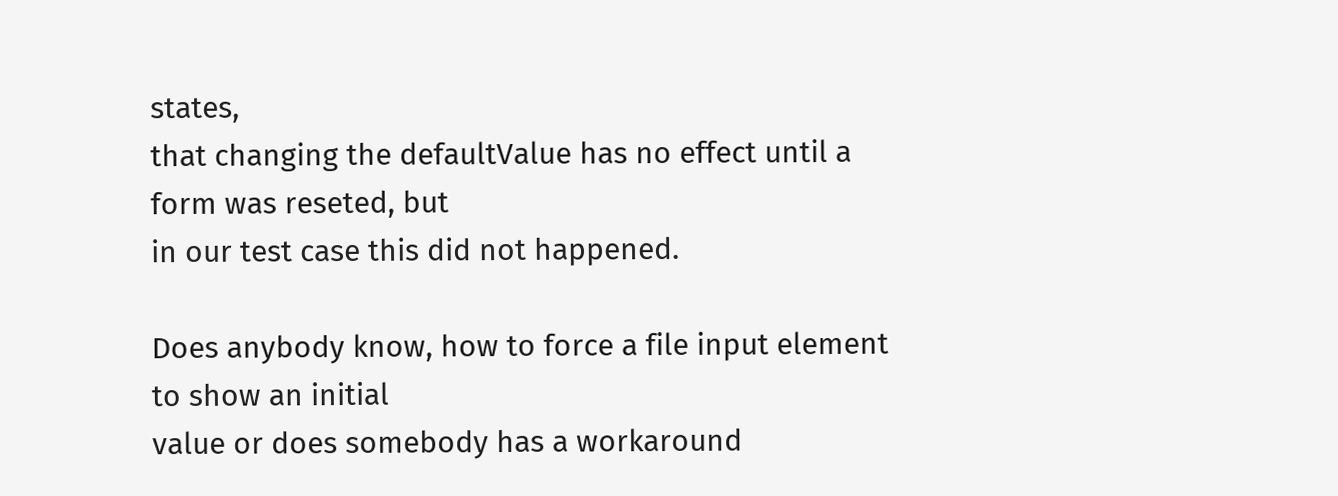states,
that changing the defaultValue has no effect until a form was reseted, but
in our test case this did not happened.

Does anybody know, how to force a file input element to show an initial
value or does somebody has a workaround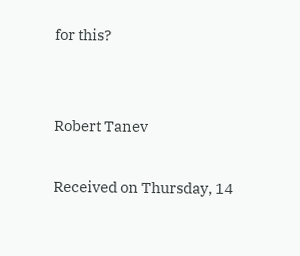for this?


Robert Tanev

Received on Thursday, 14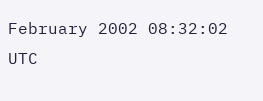February 2002 08:32:02 UTC